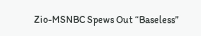Zio-MSNBC Spews Out “Baseless”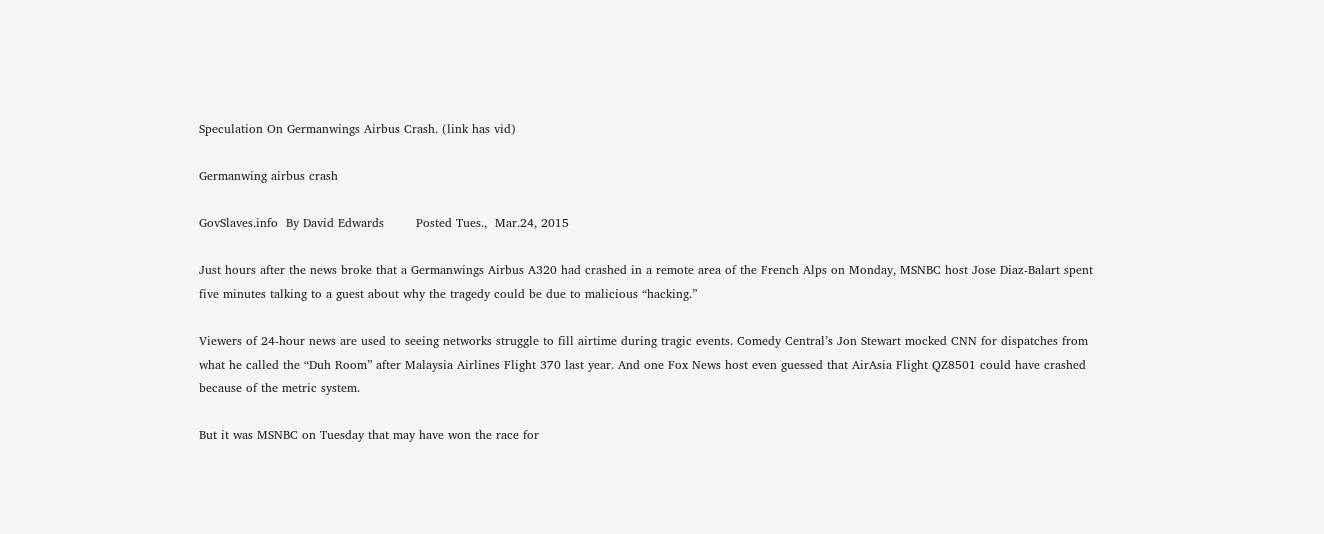Speculation On Germanwings Airbus Crash. (link has vid)

Germanwing airbus crash

GovSlaves.info  By David Edwards        Posted Tues.,  Mar.24, 2015

Just hours after the news broke that a Germanwings Airbus A320 had crashed in a remote area of the French Alps on Monday, MSNBC host Jose Diaz-Balart spent five minutes talking to a guest about why the tragedy could be due to malicious “hacking.”

Viewers of 24-hour news are used to seeing networks struggle to fill airtime during tragic events. Comedy Central’s Jon Stewart mocked CNN for dispatches from what he called the “Duh Room” after Malaysia Airlines Flight 370 last year. And one Fox News host even guessed that AirAsia Flight QZ8501 could have crashed because of the metric system.

But it was MSNBC on Tuesday that may have won the race for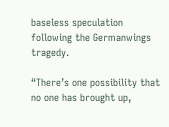baseless speculation following the Germanwings tragedy.

“There’s one possibility that no one has brought up,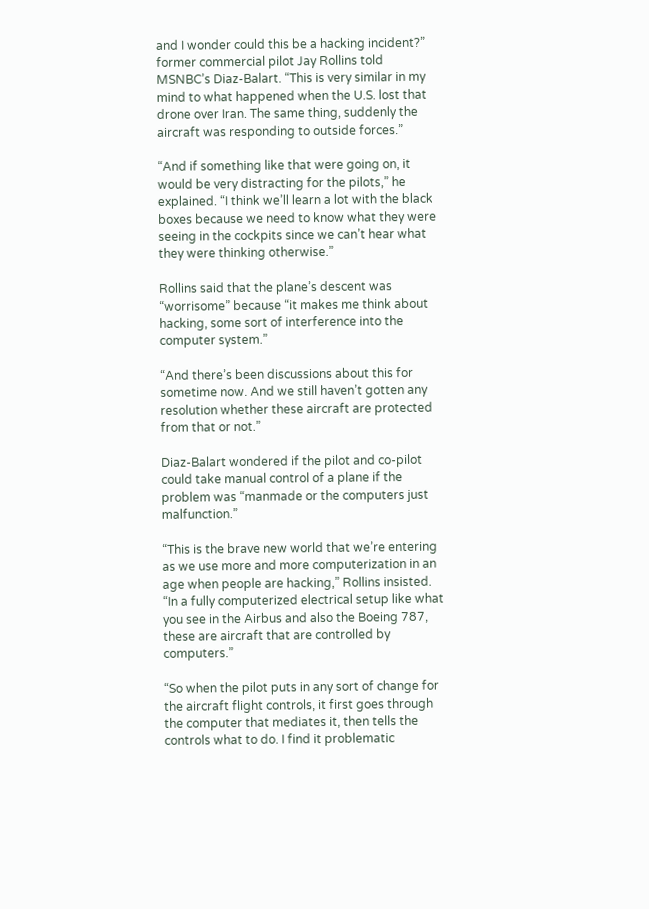and I wonder could this be a hacking incident?” former commercial pilot Jay Rollins told MSNBC’s Diaz-Balart. “This is very similar in my mind to what happened when the U.S. lost that drone over Iran. The same thing, suddenly the aircraft was responding to outside forces.”

“And if something like that were going on, it would be very distracting for the pilots,” he explained. “I think we’ll learn a lot with the black boxes because we need to know what they were seeing in the cockpits since we can’t hear what they were thinking otherwise.”

Rollins said that the plane’s descent was “worrisome” because “it makes me think about hacking, some sort of interference into the computer system.”

“And there’s been discussions about this for sometime now. And we still haven’t gotten any resolution whether these aircraft are protected from that or not.”

Diaz-Balart wondered if the pilot and co-pilot could take manual control of a plane if the problem was “manmade or the computers just malfunction.”

“This is the brave new world that we’re entering as we use more and more computerization in an age when people are hacking,” Rollins insisted. “In a fully computerized electrical setup like what you see in the Airbus and also the Boeing 787, these are aircraft that are controlled by computers.”

“So when the pilot puts in any sort of change for the aircraft flight controls, it first goes through the computer that mediates it, then tells the controls what to do. I find it problematic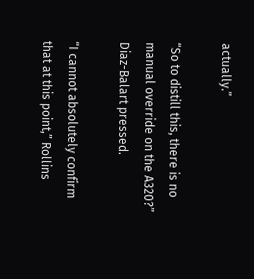actually.”

“So to distill this, there is no manual override on the A320?” Diaz-Balart pressed.

“I cannot absolutely confirm that at this point,” Rollins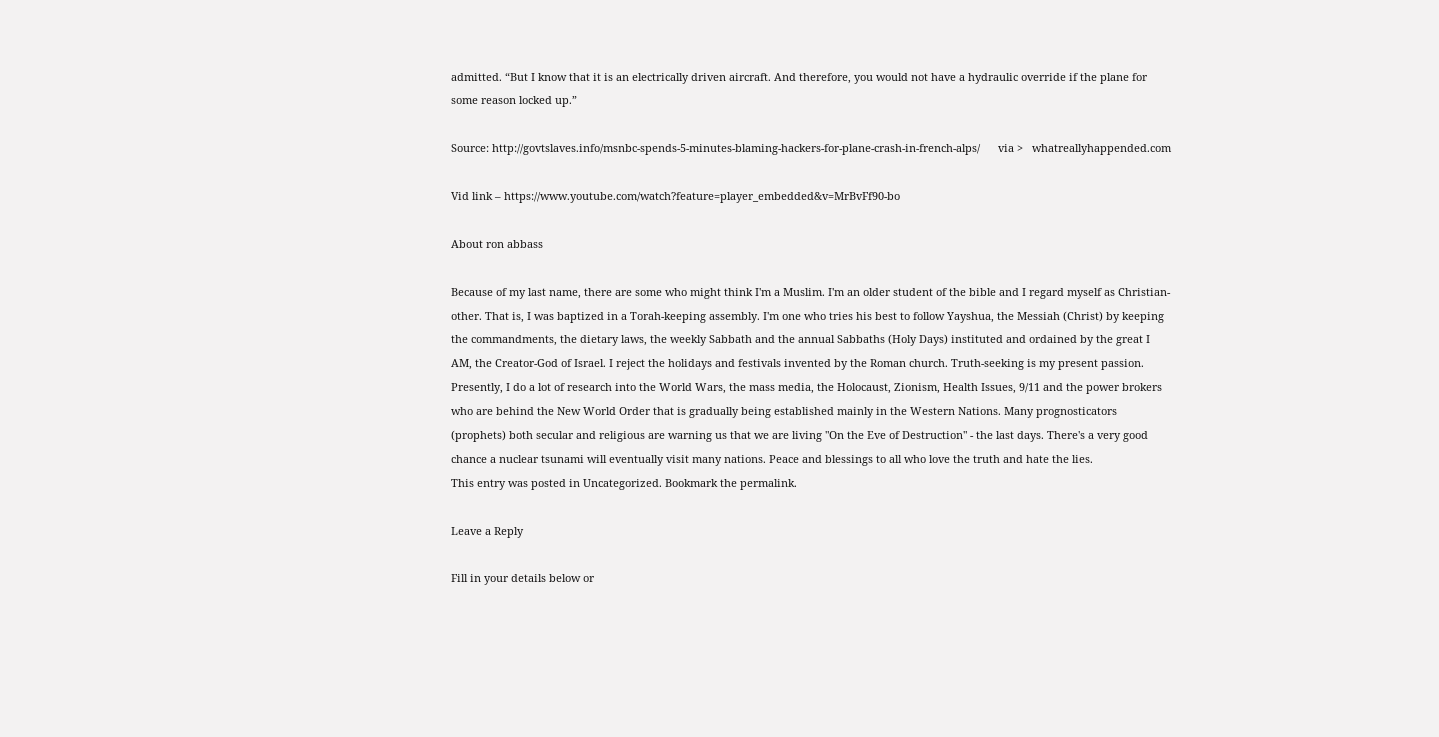admitted. “But I know that it is an electrically driven aircraft. And therefore, you would not have a hydraulic override if the plane for some reason locked up.”

Source: http://govtslaves.info/msnbc-spends-5-minutes-blaming-hackers-for-plane-crash-in-french-alps/      via >   whatreallyhappended.com

Vid link – https://www.youtube.com/watch?feature=player_embedded&v=MrBvFf90-bo

About ron abbass

Because of my last name, there are some who might think I'm a Muslim. I'm an older student of the bible and I regard myself as Christian-other. That is, I was baptized in a Torah-keeping assembly. I'm one who tries his best to follow Yayshua, the Messiah (Christ) by keeping the commandments, the dietary laws, the weekly Sabbath and the annual Sabbaths (Holy Days) instituted and ordained by the great I AM, the Creator-God of Israel. I reject the holidays and festivals invented by the Roman church. Truth-seeking is my present passion. Presently, I do a lot of research into the World Wars, the mass media, the Holocaust, Zionism, Health Issues, 9/11 and the power brokers who are behind the New World Order that is gradually being established mainly in the Western Nations. Many prognosticators (prophets) both secular and religious are warning us that we are living "On the Eve of Destruction" - the last days. There's a very good chance a nuclear tsunami will eventually visit many nations. Peace and blessings to all who love the truth and hate the lies.
This entry was posted in Uncategorized. Bookmark the permalink.

Leave a Reply

Fill in your details below or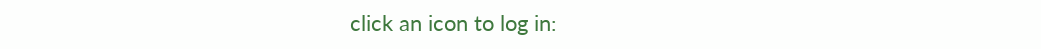click an icon to log in: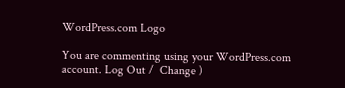WordPress.com Logo

You are commenting using your WordPress.com account. Log Out /  Change )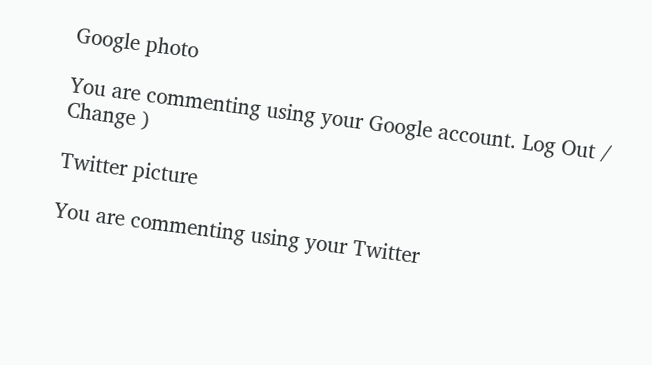Google photo

You are commenting using your Google account. Log Out /  Change )

Twitter picture

You are commenting using your Twitter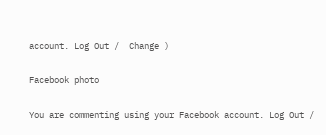account. Log Out /  Change )

Facebook photo

You are commenting using your Facebook account. Log Out /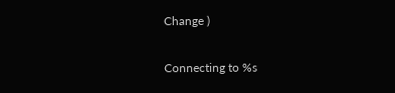Change )

Connecting to %s